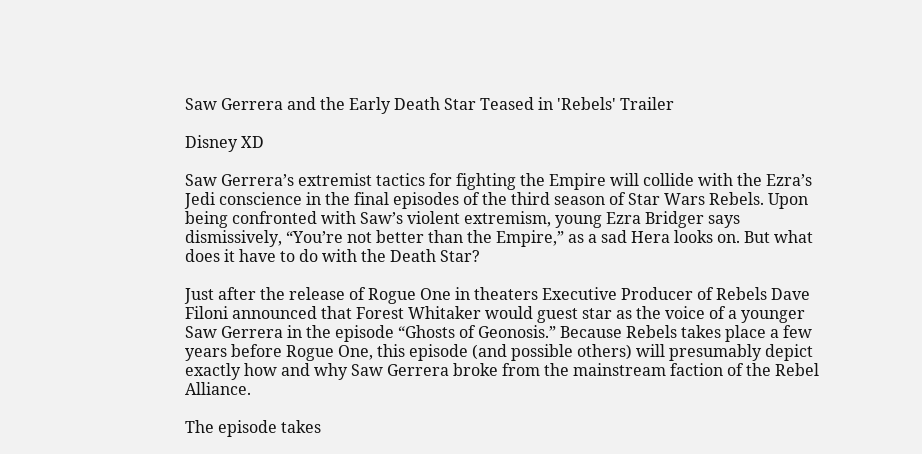Saw Gerrera and the Early Death Star Teased in 'Rebels' Trailer

Disney XD

Saw Gerrera’s extremist tactics for fighting the Empire will collide with the Ezra’s Jedi conscience in the final episodes of the third season of Star Wars Rebels. Upon being confronted with Saw’s violent extremism, young Ezra Bridger says dismissively, “You’re not better than the Empire,” as a sad Hera looks on. But what does it have to do with the Death Star?

Just after the release of Rogue One in theaters Executive Producer of Rebels Dave Filoni announced that Forest Whitaker would guest star as the voice of a younger Saw Gerrera in the episode “Ghosts of Geonosis.” Because Rebels takes place a few years before Rogue One, this episode (and possible others) will presumably depict exactly how and why Saw Gerrera broke from the mainstream faction of the Rebel Alliance.

The episode takes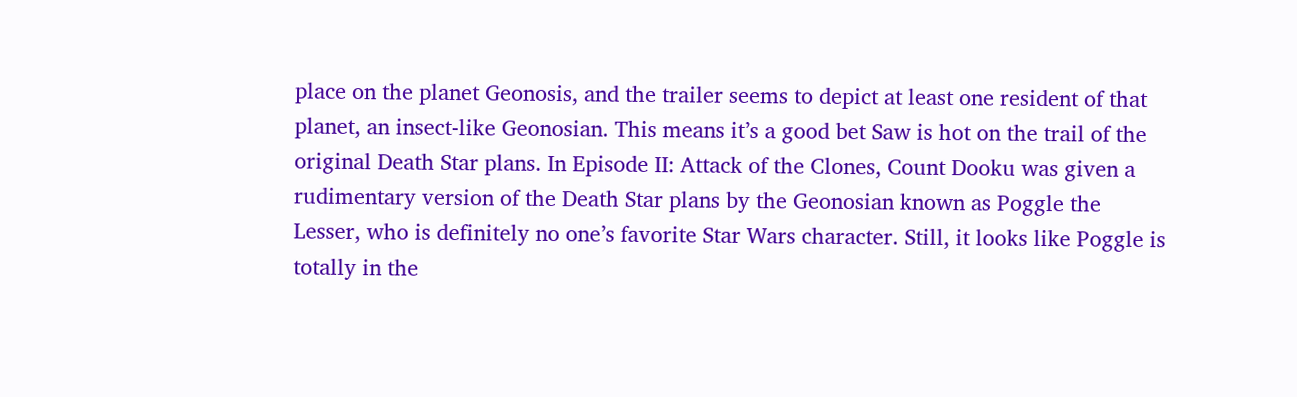place on the planet Geonosis, and the trailer seems to depict at least one resident of that planet, an insect-like Geonosian. This means it’s a good bet Saw is hot on the trail of the original Death Star plans. In Episode II: Attack of the Clones, Count Dooku was given a rudimentary version of the Death Star plans by the Geonosian known as Poggle the Lesser, who is definitely no one’s favorite Star Wars character. Still, it looks like Poggle is totally in the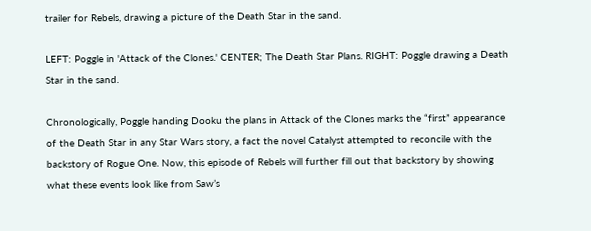trailer for Rebels, drawing a picture of the Death Star in the sand.

LEFT: Poggle in 'Attack of the Clones.' CENTER; The Death Star Plans. RIGHT: Poggle drawing a Death Star in the sand.

Chronologically, Poggle handing Dooku the plans in Attack of the Clones marks the “first” appearance of the Death Star in any Star Wars story, a fact the novel Catalyst attempted to reconcile with the backstory of Rogue One. Now, this episode of Rebels will further fill out that backstory by showing what these events look like from Saw’s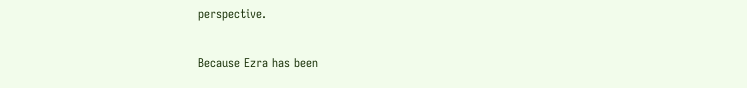perspective.

Because Ezra has been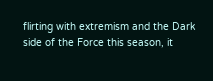flirting with extremism and the Dark side of the Force this season, it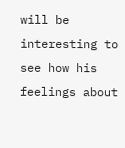will be interesting to see how his feelings about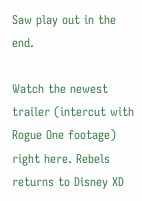Saw play out in the end.

Watch the newest trailer (intercut with Rogue One footage) right here. Rebels returns to Disney XD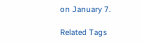on January 7.

Related Tags